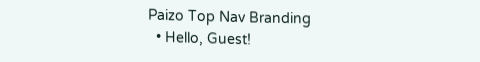Paizo Top Nav Branding
  • Hello, Guest!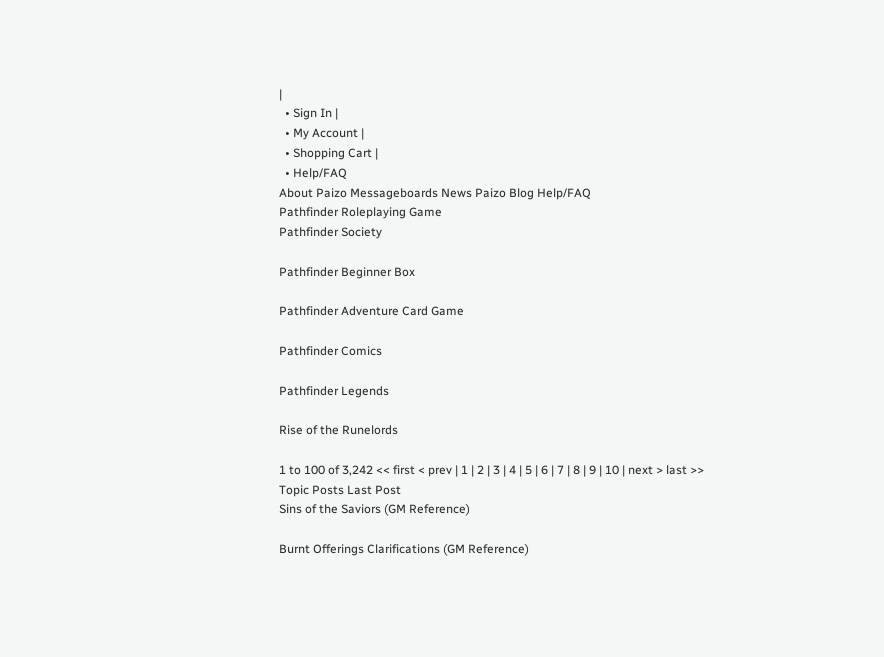|
  • Sign In |
  • My Account |
  • Shopping Cart |
  • Help/FAQ
About Paizo Messageboards News Paizo Blog Help/FAQ
Pathfinder Roleplaying Game
Pathfinder Society

Pathfinder Beginner Box

Pathfinder Adventure Card Game

Pathfinder Comics

Pathfinder Legends

Rise of the Runelords

1 to 100 of 3,242 << first < prev | 1 | 2 | 3 | 4 | 5 | 6 | 7 | 8 | 9 | 10 | next > last >>
Topic Posts Last Post
Sins of the Saviors (GM Reference)

Burnt Offerings Clarifications (GM Reference)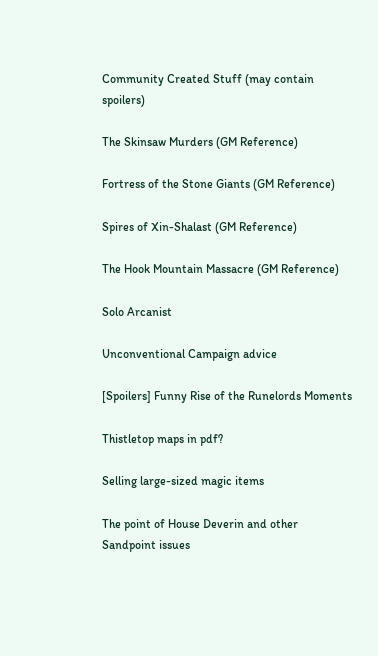Community Created Stuff (may contain spoilers)

The Skinsaw Murders (GM Reference)

Fortress of the Stone Giants (GM Reference)

Spires of Xin-Shalast (GM Reference)

The Hook Mountain Massacre (GM Reference)

Solo Arcanist

Unconventional Campaign advice

[Spoilers] Funny Rise of the Runelords Moments

Thistletop maps in pdf?

Selling large-sized magic items

The point of House Deverin and other Sandpoint issues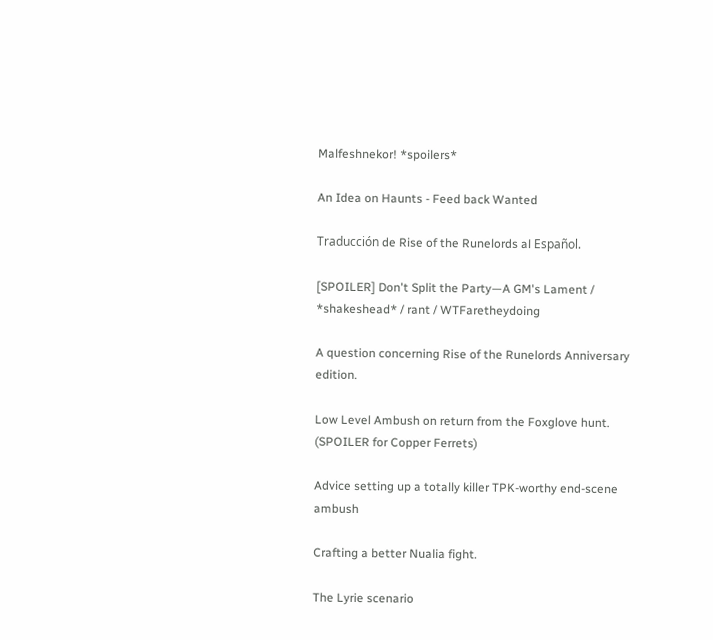Malfeshnekor! *spoilers*

An Idea on Haunts - Feed back Wanted

Traducción de Rise of the Runelords al Español.

[SPOILER] Don't Split the Party—A GM's Lament / *shakeshead* / rant / WTFaretheydoing

A question concerning Rise of the Runelords Anniversary edition.

Low Level Ambush on return from the Foxglove hunt. (SPOILER for Copper Ferrets)

Advice setting up a totally killer TPK-worthy end-scene ambush

Crafting a better Nualia fight.

The Lyrie scenario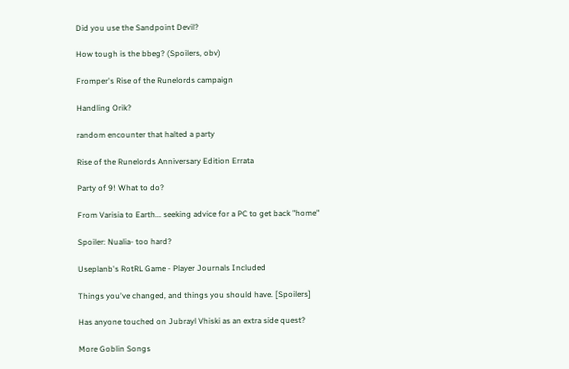Did you use the Sandpoint Devil?

How tough is the bbeg? (Spoilers, obv)

Fromper's Rise of the Runelords campaign

Handling Orik?

random encounter that halted a party

Rise of the Runelords Anniversary Edition Errata

Party of 9! What to do?

From Varisia to Earth... seeking advice for a PC to get back "home"

Spoiler: Nualia- too hard?

Useplanb's RotRL Game - Player Journals Included

Things you've changed, and things you should have. [Spoilers]

Has anyone touched on Jubrayl Vhiski as an extra side quest?

More Goblin Songs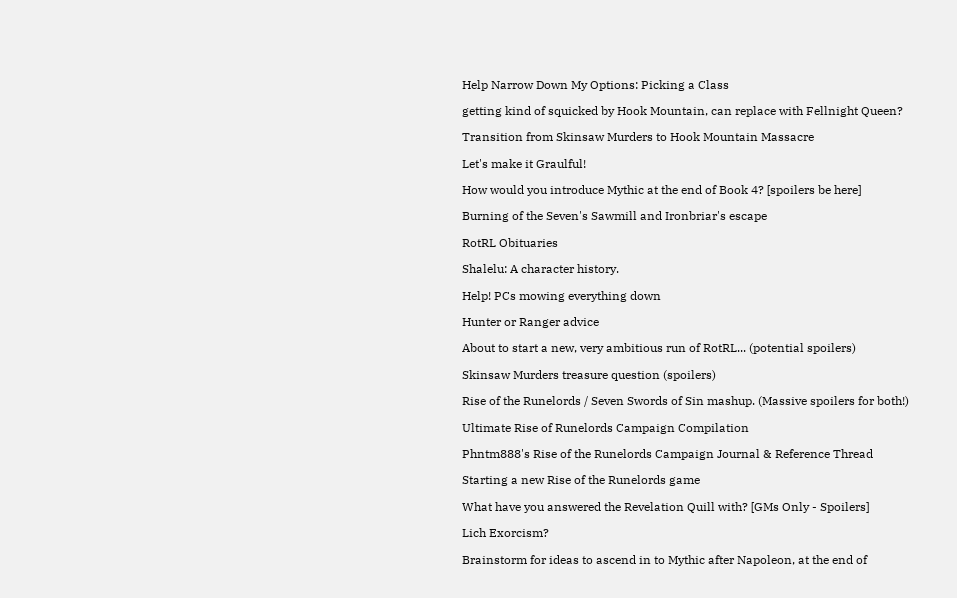Help Narrow Down My Options: Picking a Class

getting kind of squicked by Hook Mountain, can replace with Fellnight Queen?

Transition from Skinsaw Murders to Hook Mountain Massacre

Let's make it Graulful!

How would you introduce Mythic at the end of Book 4? [spoilers be here]

Burning of the Seven's Sawmill and Ironbriar's escape

RotRL Obituaries

Shalelu: A character history.

Help! PCs mowing everything down

Hunter or Ranger advice

About to start a new, very ambitious run of RotRL... (potential spoilers)

Skinsaw Murders treasure question (spoilers)

Rise of the Runelords / Seven Swords of Sin mashup. (Massive spoilers for both!)

Ultimate Rise of Runelords Campaign Compilation

Phntm888's Rise of the Runelords Campaign Journal & Reference Thread

Starting a new Rise of the Runelords game

What have you answered the Revelation Quill with? [GMs Only - Spoilers]

Lich Exorcism?

Brainstorm for ideas to ascend in to Mythic after Napoleon, at the end of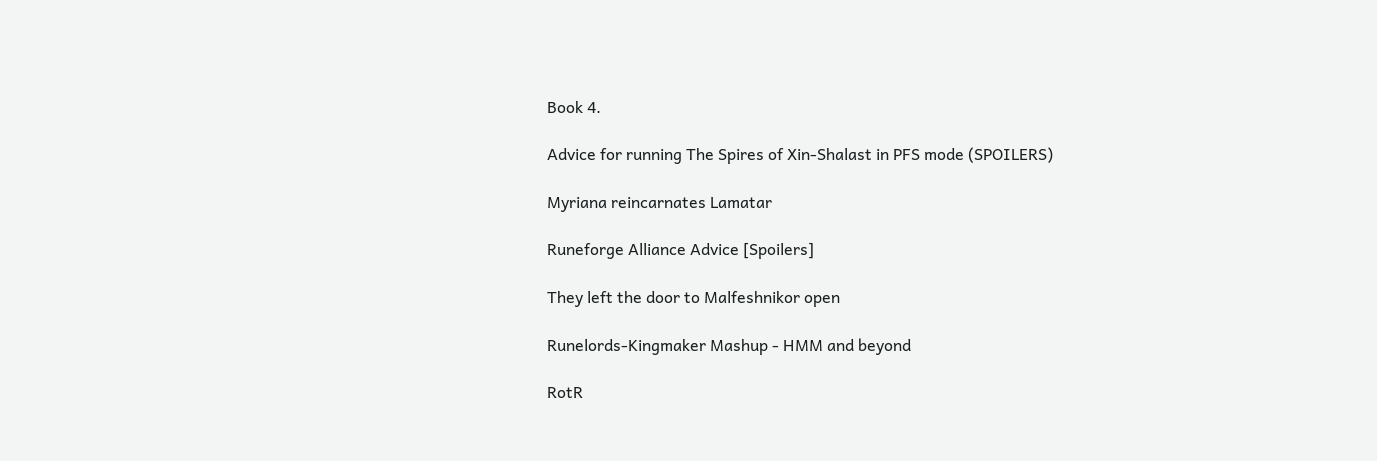Book 4.

Advice for running The Spires of Xin-Shalast in PFS mode (SPOILERS)

Myriana reincarnates Lamatar

Runeforge Alliance Advice [Spoilers]

They left the door to Malfeshnikor open

Runelords-Kingmaker Mashup - HMM and beyond

RotR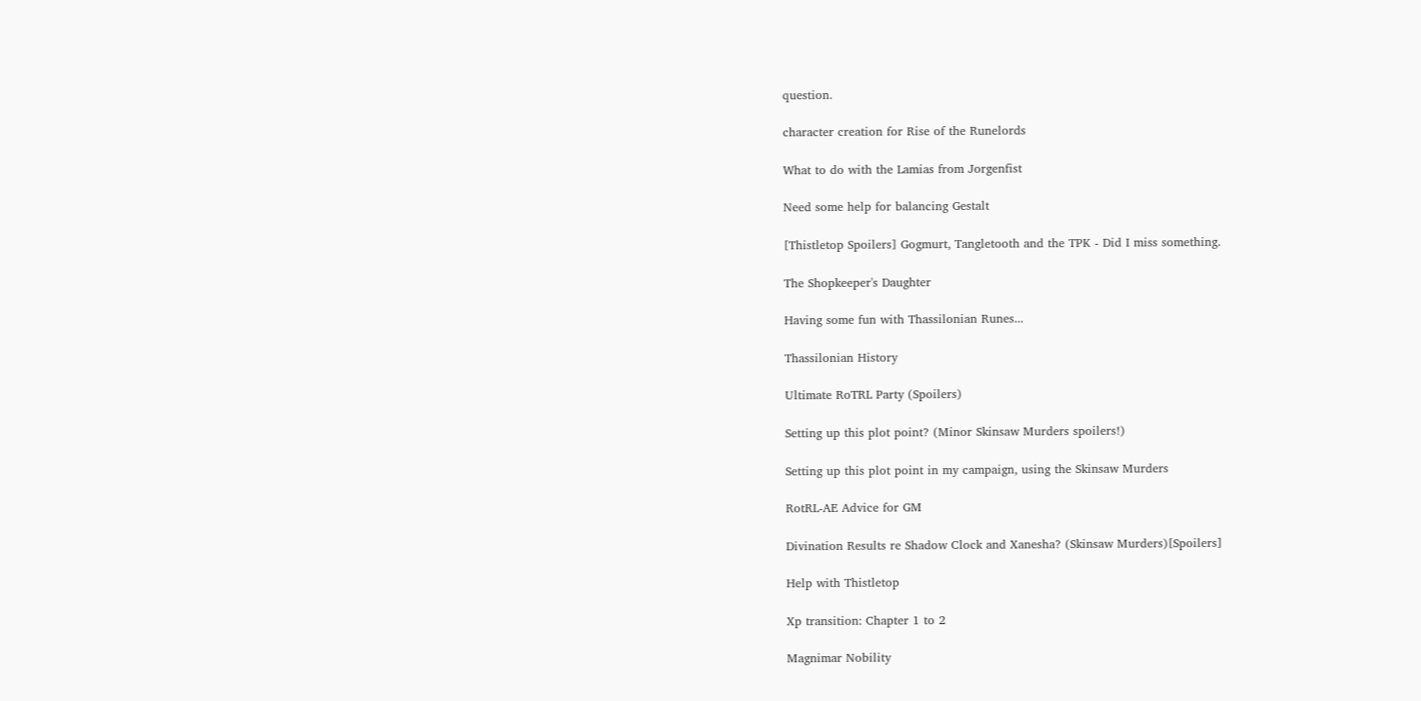question.

character creation for Rise of the Runelords

What to do with the Lamias from Jorgenfist

Need some help for balancing Gestalt

[Thistletop Spoilers] Gogmurt, Tangletooth and the TPK - Did I miss something.

The Shopkeeper's Daughter

Having some fun with Thassilonian Runes...

Thassilonian History

Ultimate RoTRL Party (Spoilers)

Setting up this plot point? (Minor Skinsaw Murders spoilers!)

Setting up this plot point in my campaign, using the Skinsaw Murders

RotRL-AE Advice for GM

Divination Results re Shadow Clock and Xanesha? (Skinsaw Murders)[Spoilers]

Help with Thistletop

Xp transition: Chapter 1 to 2

Magnimar Nobility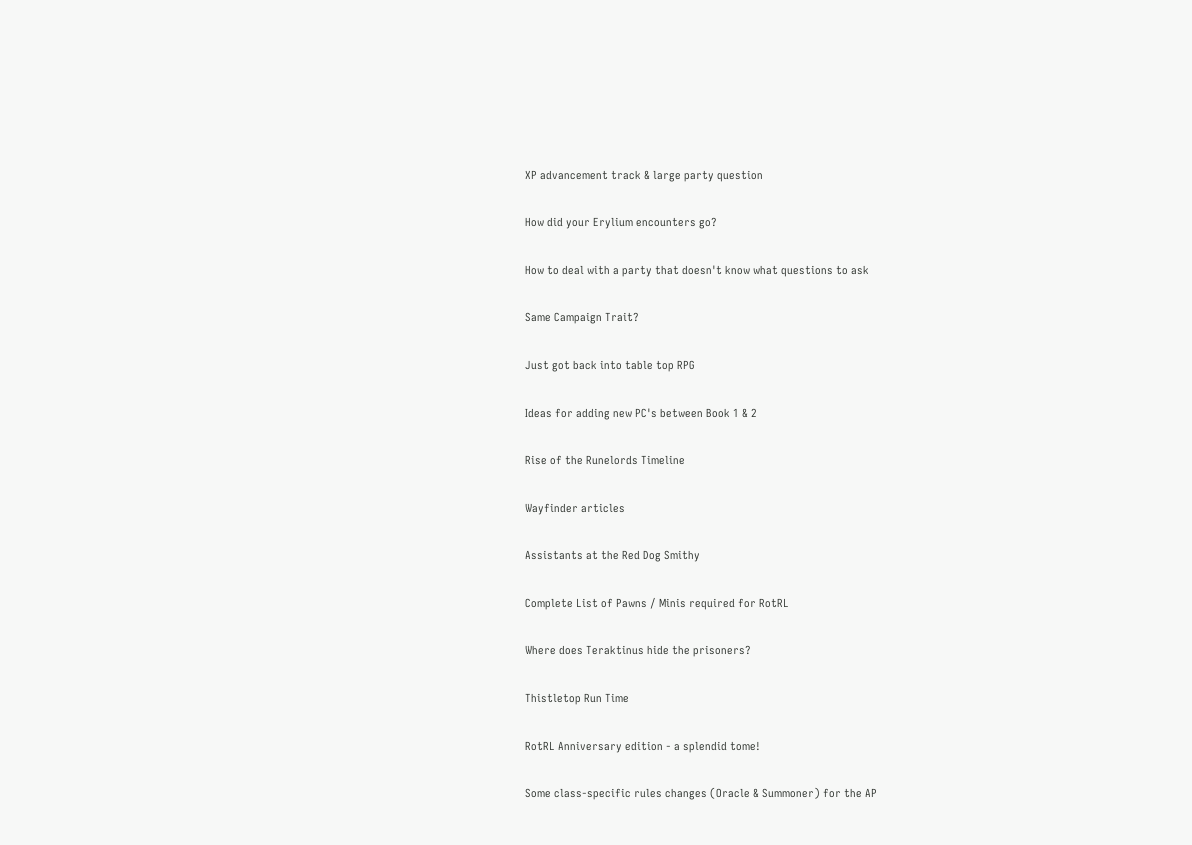XP advancement track & large party question

How did your Erylium encounters go?

How to deal with a party that doesn't know what questions to ask

Same Campaign Trait?

Just got back into table top RPG

Ideas for adding new PC's between Book 1 & 2

Rise of the Runelords Timeline

Wayfinder articles

Assistants at the Red Dog Smithy

Complete List of Pawns / Minis required for RotRL

Where does Teraktinus hide the prisoners?

Thistletop Run Time

RotRL Anniversary edition - a splendid tome!

Some class-specific rules changes (Oracle & Summoner) for the AP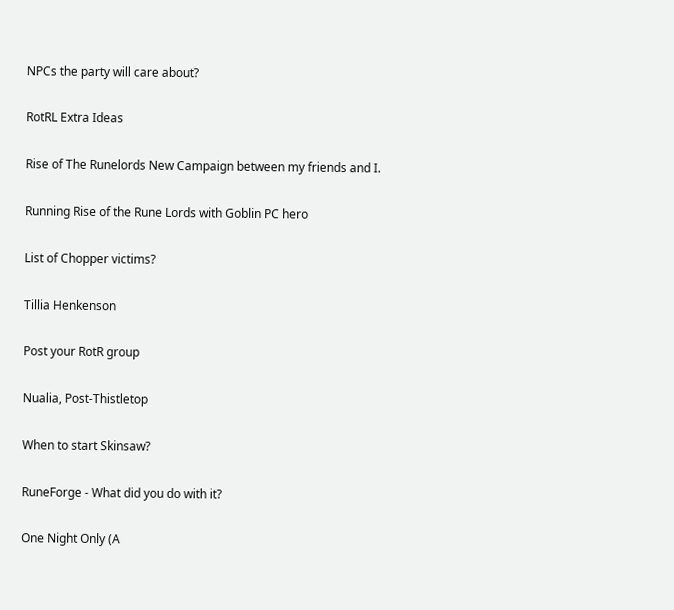NPCs the party will care about?

RotRL Extra Ideas

Rise of The Runelords New Campaign between my friends and I.

Running Rise of the Rune Lords with Goblin PC hero

List of Chopper victims?

Tillia Henkenson

Post your RotR group

Nualia, Post-Thistletop

When to start Skinsaw?

RuneForge - What did you do with it?

One Night Only (A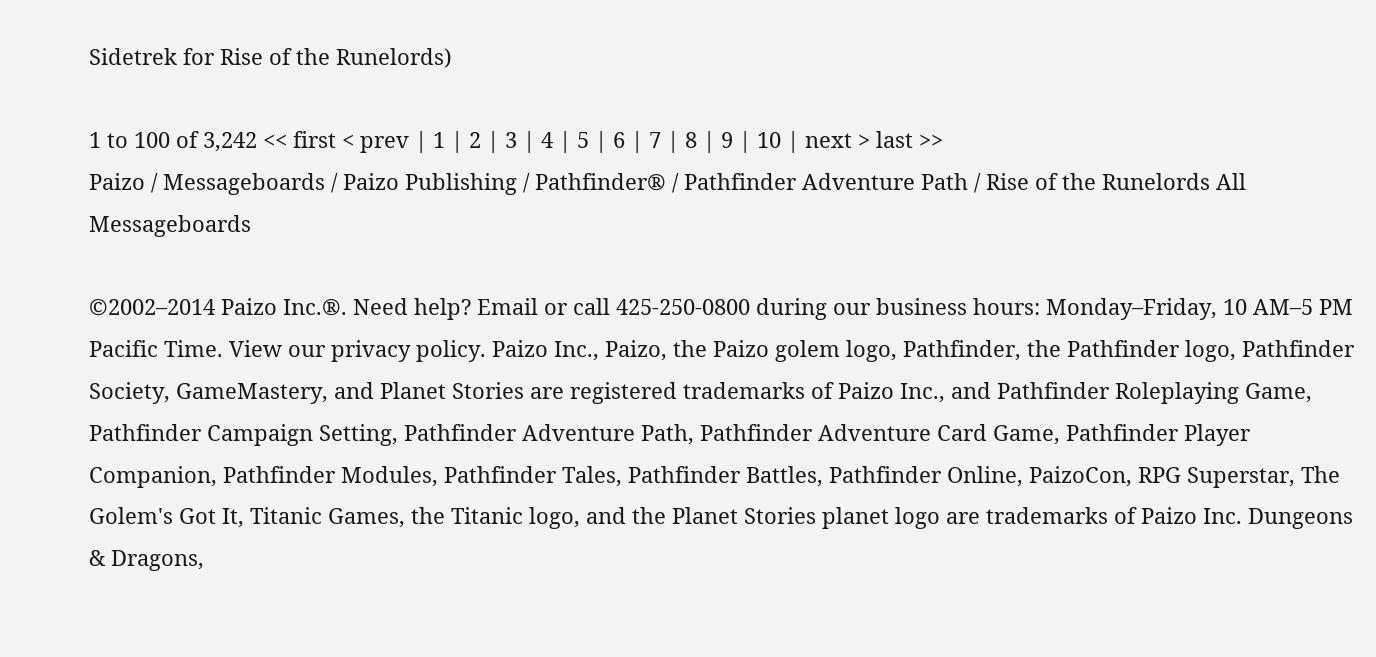Sidetrek for Rise of the Runelords)

1 to 100 of 3,242 << first < prev | 1 | 2 | 3 | 4 | 5 | 6 | 7 | 8 | 9 | 10 | next > last >>
Paizo / Messageboards / Paizo Publishing / Pathfinder® / Pathfinder Adventure Path / Rise of the Runelords All Messageboards

©2002–2014 Paizo Inc.®. Need help? Email or call 425-250-0800 during our business hours: Monday–Friday, 10 AM–5 PM Pacific Time. View our privacy policy. Paizo Inc., Paizo, the Paizo golem logo, Pathfinder, the Pathfinder logo, Pathfinder Society, GameMastery, and Planet Stories are registered trademarks of Paizo Inc., and Pathfinder Roleplaying Game, Pathfinder Campaign Setting, Pathfinder Adventure Path, Pathfinder Adventure Card Game, Pathfinder Player Companion, Pathfinder Modules, Pathfinder Tales, Pathfinder Battles, Pathfinder Online, PaizoCon, RPG Superstar, The Golem's Got It, Titanic Games, the Titanic logo, and the Planet Stories planet logo are trademarks of Paizo Inc. Dungeons & Dragons,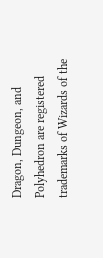Dragon, Dungeon, and Polyhedron are registered trademarks of Wizards of the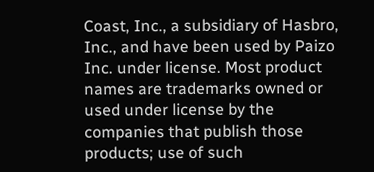Coast, Inc., a subsidiary of Hasbro, Inc., and have been used by Paizo Inc. under license. Most product names are trademarks owned or used under license by the companies that publish those products; use of such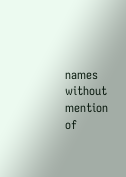names without mention of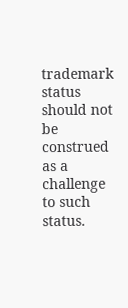trademark status should not be construed as a challenge to such status.